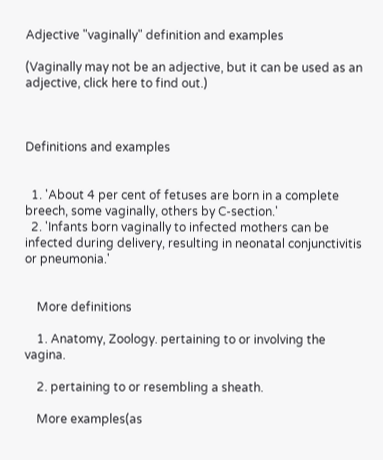Adjective "vaginally" definition and examples

(Vaginally may not be an adjective, but it can be used as an adjective, click here to find out.)



Definitions and examples


  1. 'About 4 per cent of fetuses are born in a complete breech, some vaginally, others by C-section.'
  2. 'Infants born vaginally to infected mothers can be infected during delivery, resulting in neonatal conjunctivitis or pneumonia.'


    More definitions

    1. Anatomy, Zoology. pertaining to or involving the vagina.

    2. pertaining to or resembling a sheath.

    More examples(as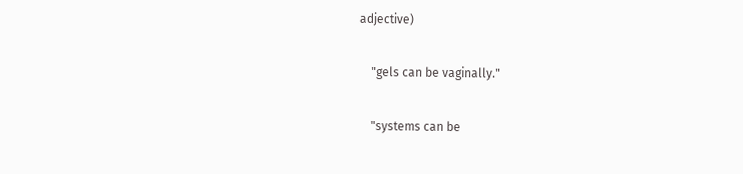adjective)

    "gels can be vaginally."

    "systems can be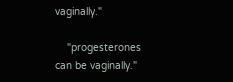vaginally."

    "progesterones can be vaginally."